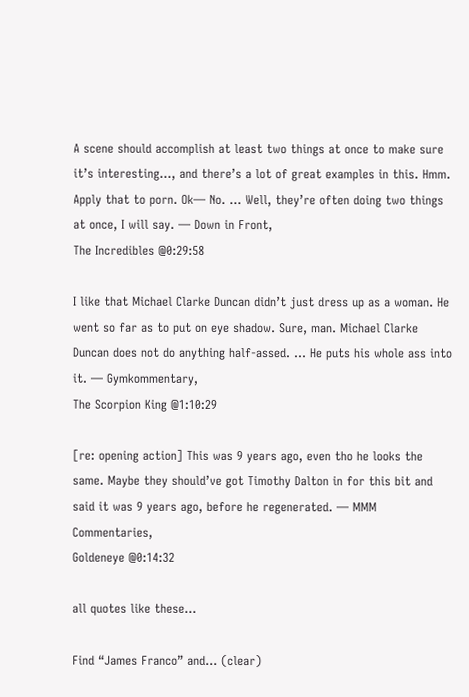A scene should accomplish at least two things at once to make sure it’s interesting…, and there’s a lot of great examples in this. Hmm. Apply that to porn. Ok— No. … Well, they’re often doing two things at once, I will say. — Down in Front,
The Incredibles @0:29:58

I like that Michael Clarke Duncan didn’t just dress up as a woman. He went so far as to put on eye shadow. Sure, man. Michael Clarke Duncan does not do anything half-assed. … He puts his whole ass into it. — Gymkommentary,
The Scorpion King @1:10:29

[re: opening action] This was 9 years ago, even tho he looks the same. Maybe they should’ve got Timothy Dalton in for this bit and said it was 9 years ago, before he regenerated. — MMM Commentaries,
Goldeneye @0:14:32

all quotes like these...

Find “James Franco” and... (clear)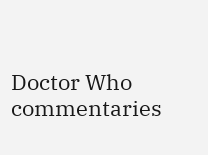Doctor Who commentaries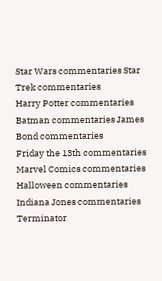Star Wars commentaries Star Trek commentaries
Harry Potter commentaries Batman commentaries James Bond commentaries
Friday the 13th commentaries Marvel Comics commentaries Halloween commentaries
Indiana Jones commentaries Terminator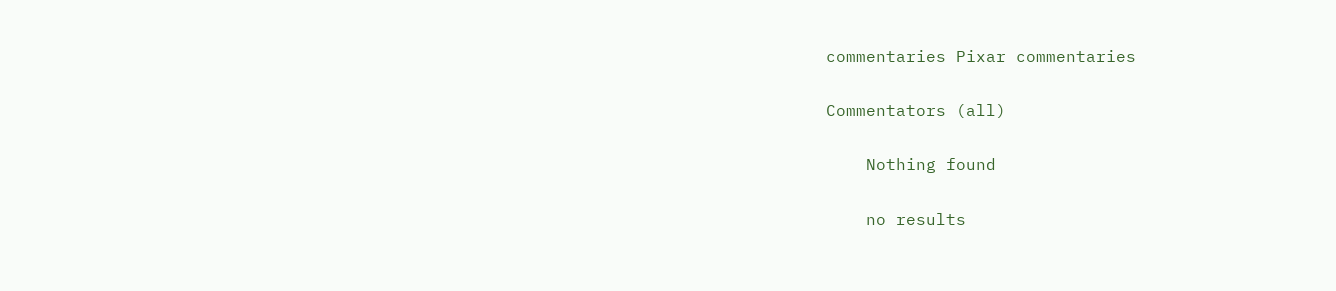commentaries Pixar commentaries

Commentators (all)

    Nothing found

    no results